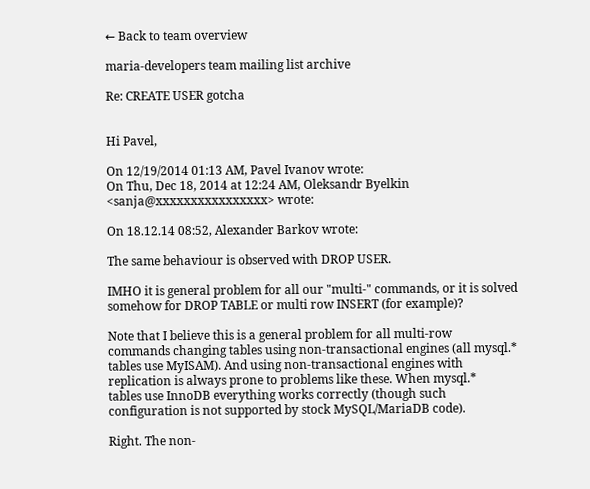← Back to team overview

maria-developers team mailing list archive

Re: CREATE USER gotcha


Hi Pavel,

On 12/19/2014 01:13 AM, Pavel Ivanov wrote:
On Thu, Dec 18, 2014 at 12:24 AM, Oleksandr Byelkin
<sanja@xxxxxxxxxxxxxxxx> wrote:

On 18.12.14 08:52, Alexander Barkov wrote:

The same behaviour is observed with DROP USER.

IMHO it is general problem for all our "multi-" commands, or it is solved
somehow for DROP TABLE or multi row INSERT (for example)?

Note that I believe this is a general problem for all multi-row
commands changing tables using non-transactional engines (all mysql.*
tables use MyISAM). And using non-transactional engines with
replication is always prone to problems like these. When mysql.*
tables use InnoDB everything works correctly (though such
configuration is not supported by stock MySQL/MariaDB code).

Right. The non-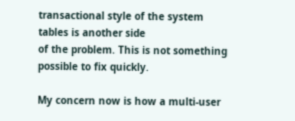transactional style of the system tables is another side
of the problem. This is not something possible to fix quickly.

My concern now is how a multi-user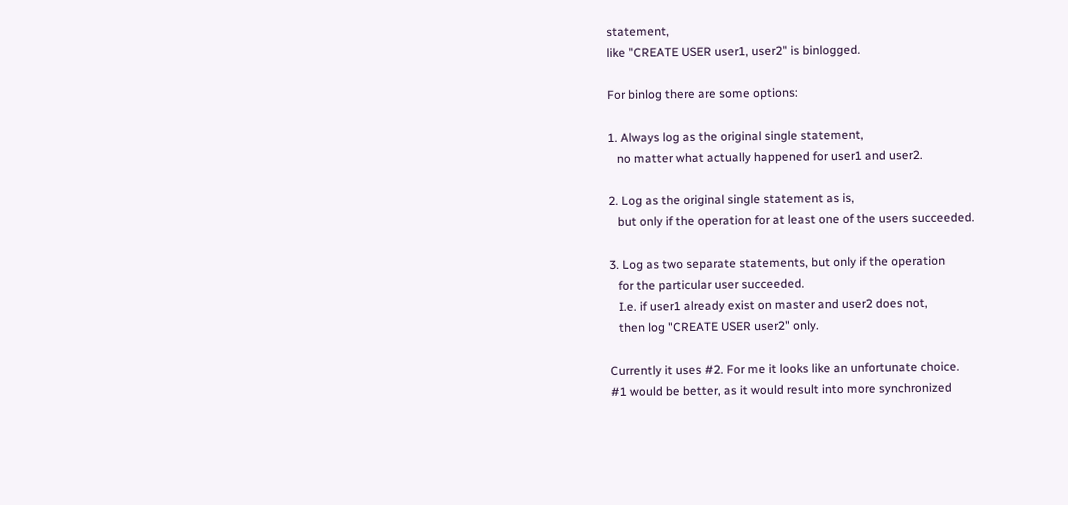statement,
like "CREATE USER user1, user2" is binlogged.

For binlog there are some options:

1. Always log as the original single statement,
   no matter what actually happened for user1 and user2.

2. Log as the original single statement as is,
   but only if the operation for at least one of the users succeeded.

3. Log as two separate statements, but only if the operation
   for the particular user succeeded.
   I.e. if user1 already exist on master and user2 does not,
   then log "CREATE USER user2" only.

Currently it uses #2. For me it looks like an unfortunate choice.
#1 would be better, as it would result into more synchronized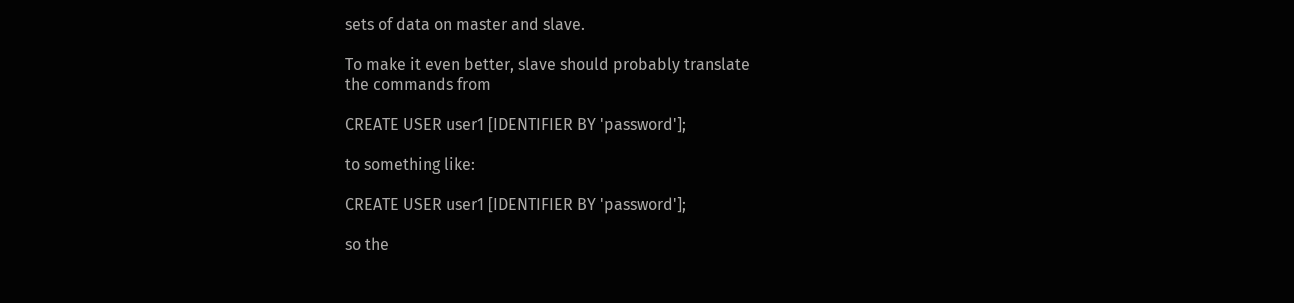sets of data on master and slave.

To make it even better, slave should probably translate
the commands from

CREATE USER user1 [IDENTIFIER BY 'password'];

to something like:

CREATE USER user1 [IDENTIFIER BY 'password'];

so the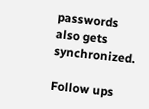passwords also gets synchronized.

Follow ups